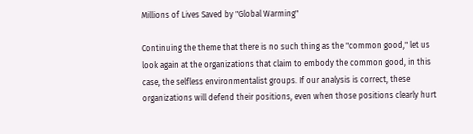Millions of Lives Saved by "Global Warming"

Continuing the theme that there is no such thing as the "common good," let us look again at the organizations that claim to embody the common good, in this case, the selfless environmentalist groups. If our analysis is correct, these organizations will defend their positions, even when those positions clearly hurt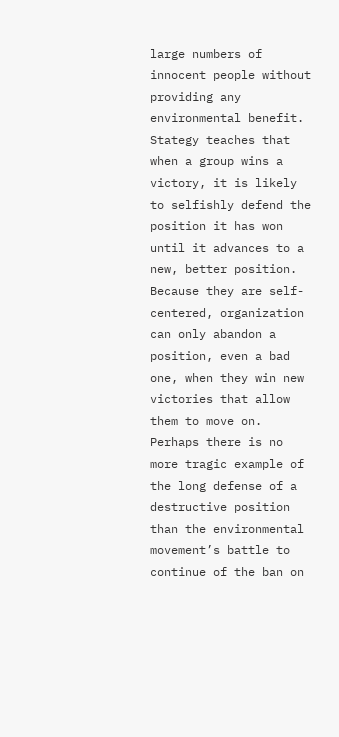large numbers of innocent people without providing any environmental benefit. Stategy teaches that when a group wins a victory, it is likely to selfishly defend the position it has won until it advances to a new, better position. Because they are self-centered, organization can only abandon a position, even a bad one, when they win new victories that allow them to move on. Perhaps there is no more tragic example of the long defense of a destructive position than the environmental movement’s battle to continue of the ban on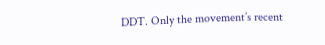DDT. Only the movement’s recent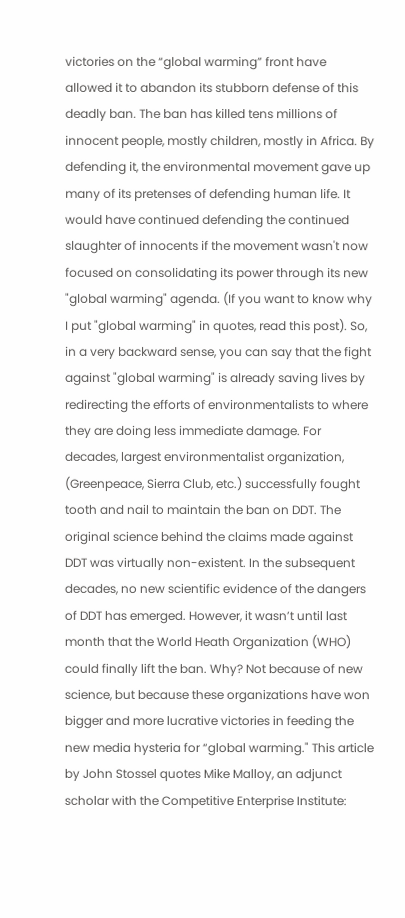victories on the “global warming” front have allowed it to abandon its stubborn defense of this deadly ban. The ban has killed tens millions of innocent people, mostly children, mostly in Africa. By defending it, the environmental movement gave up many of its pretenses of defending human life. It would have continued defending the continued slaughter of innocents if the movement wasn't now focused on consolidating its power through its new "global warming" agenda. (If you want to know why I put "global warming" in quotes, read this post). So, in a very backward sense, you can say that the fight against "global warming" is already saving lives by redirecting the efforts of environmentalists to where they are doing less immediate damage. For decades, largest environmentalist organization, (Greenpeace, Sierra Club, etc.) successfully fought tooth and nail to maintain the ban on DDT. The original science behind the claims made against DDT was virtually non-existent. In the subsequent decades, no new scientific evidence of the dangers of DDT has emerged. However, it wasn’t until last month that the World Heath Organization (WHO) could finally lift the ban. Why? Not because of new science, but because these organizations have won bigger and more lucrative victories in feeding the new media hysteria for “global warming." This article by John Stossel quotes Mike Malloy, an adjunct scholar with the Competitive Enterprise Institute: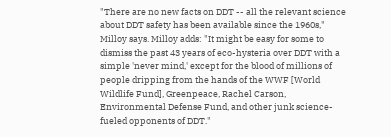"There are no new facts on DDT -- all the relevant science about DDT safety has been available since the 1960s," Milloy says. Milloy adds: "It might be easy for some to dismiss the past 43 years of eco-hysteria over DDT with a simple 'never mind,' except for the blood of millions of people dripping from the hands of the WWF [World Wildlife Fund], Greenpeace, Rachel Carson, Environmental Defense Fund, and other junk science-fueled opponents of DDT."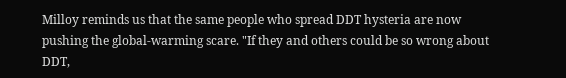Milloy reminds us that the same people who spread DDT hysteria are now pushing the global-warming scare. "If they and others could be so wrong about DDT,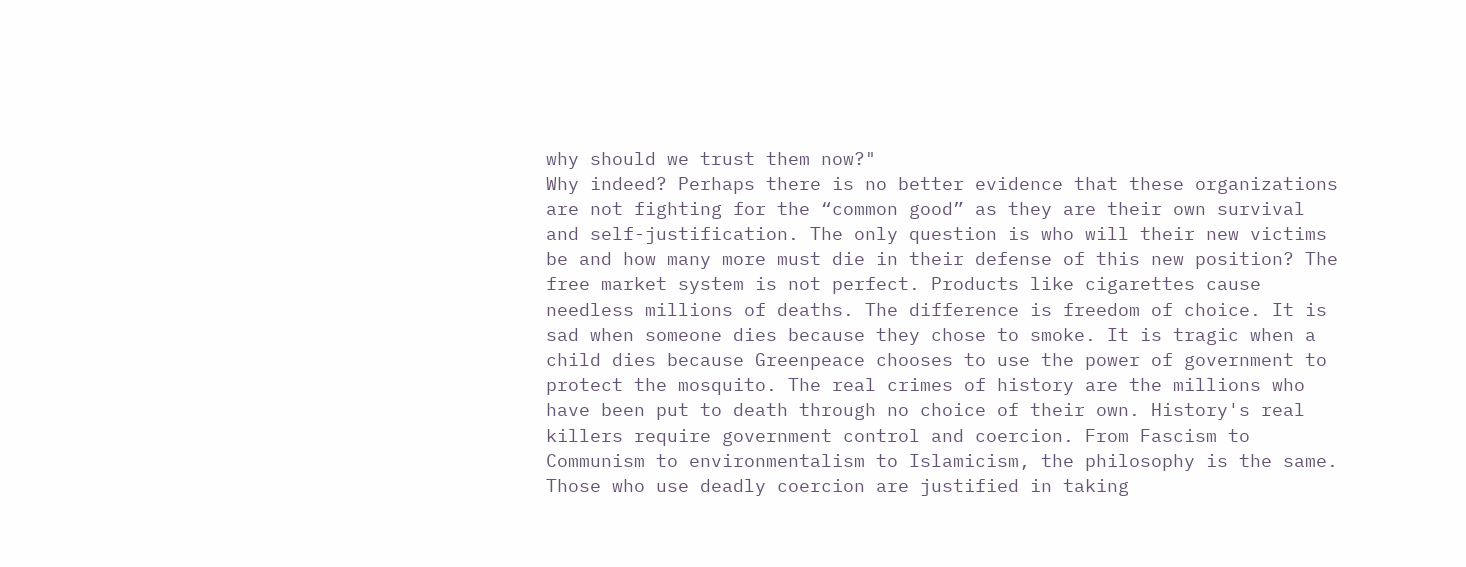why should we trust them now?"
Why indeed? Perhaps there is no better evidence that these organizations are not fighting for the “common good” as they are their own survival and self-justification. The only question is who will their new victims be and how many more must die in their defense of this new position? The free market system is not perfect. Products like cigarettes cause needless millions of deaths. The difference is freedom of choice. It is sad when someone dies because they chose to smoke. It is tragic when a child dies because Greenpeace chooses to use the power of government to protect the mosquito. The real crimes of history are the millions who have been put to death through no choice of their own. History's real killers require government control and coercion. From Fascism to Communism to environmentalism to Islamicism, the philosophy is the same. Those who use deadly coercion are justified in taking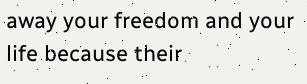away your freedom and your life because their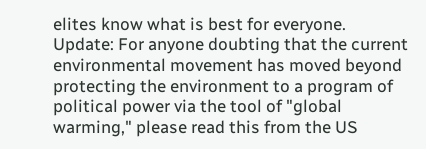elites know what is best for everyone. Update: For anyone doubting that the current environmental movement has moved beyond protecting the environment to a program of political power via the tool of "global warming," please read this from the US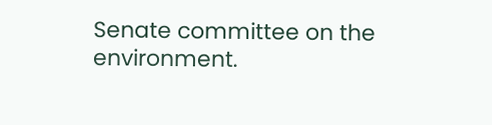Senate committee on the environment.